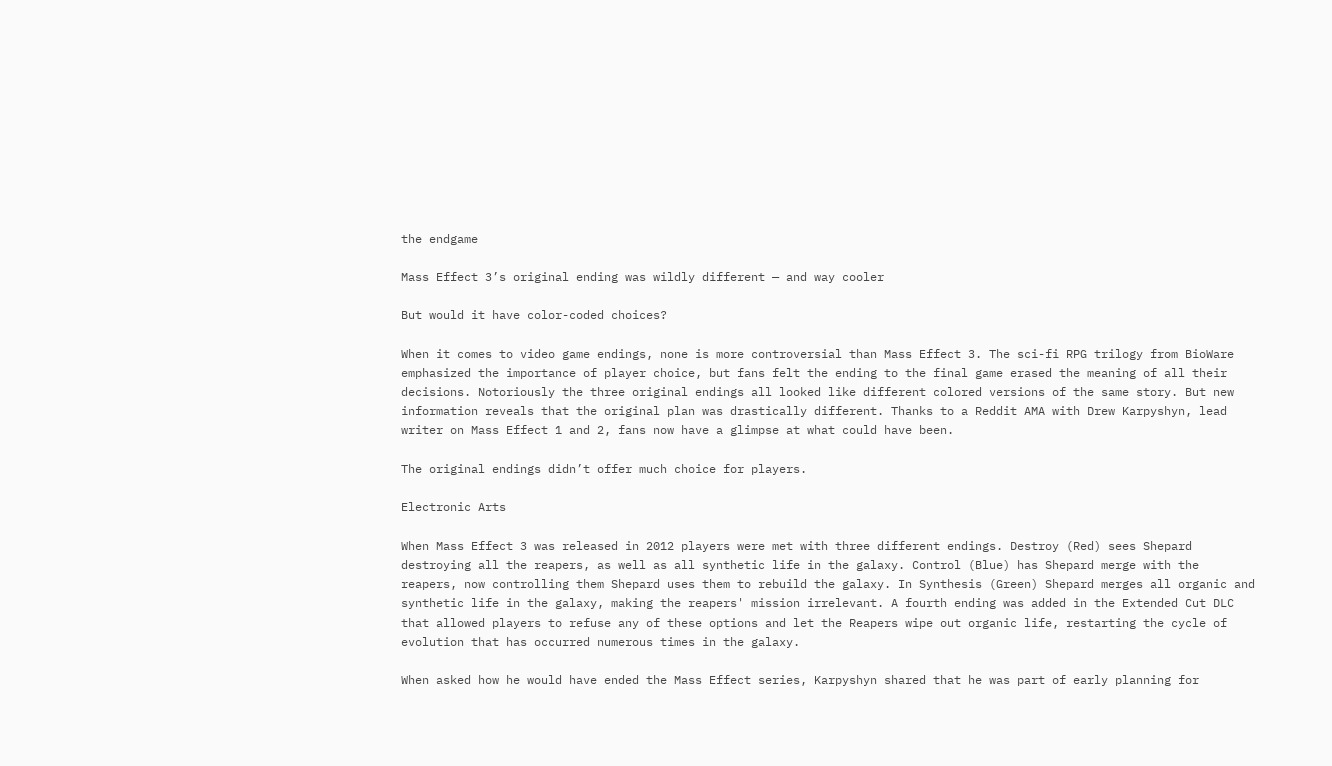the endgame

Mass Effect 3’s original ending was wildly different — and way cooler

But would it have color-coded choices?

When it comes to video game endings, none is more controversial than Mass Effect 3. The sci-fi RPG trilogy from BioWare emphasized the importance of player choice, but fans felt the ending to the final game erased the meaning of all their decisions. Notoriously the three original endings all looked like different colored versions of the same story. But new information reveals that the original plan was drastically different. Thanks to a Reddit AMA with Drew Karpyshyn, lead writer on Mass Effect 1 and 2, fans now have a glimpse at what could have been.

The original endings didn’t offer much choice for players.

Electronic Arts

When Mass Effect 3 was released in 2012 players were met with three different endings. Destroy (Red) sees Shepard destroying all the reapers, as well as all synthetic life in the galaxy. Control (Blue) has Shepard merge with the reapers, now controlling them Shepard uses them to rebuild the galaxy. In Synthesis (Green) Shepard merges all organic and synthetic life in the galaxy, making the reapers' mission irrelevant. A fourth ending was added in the Extended Cut DLC that allowed players to refuse any of these options and let the Reapers wipe out organic life, restarting the cycle of evolution that has occurred numerous times in the galaxy.

When asked how he would have ended the Mass Effect series, Karpyshyn shared that he was part of early planning for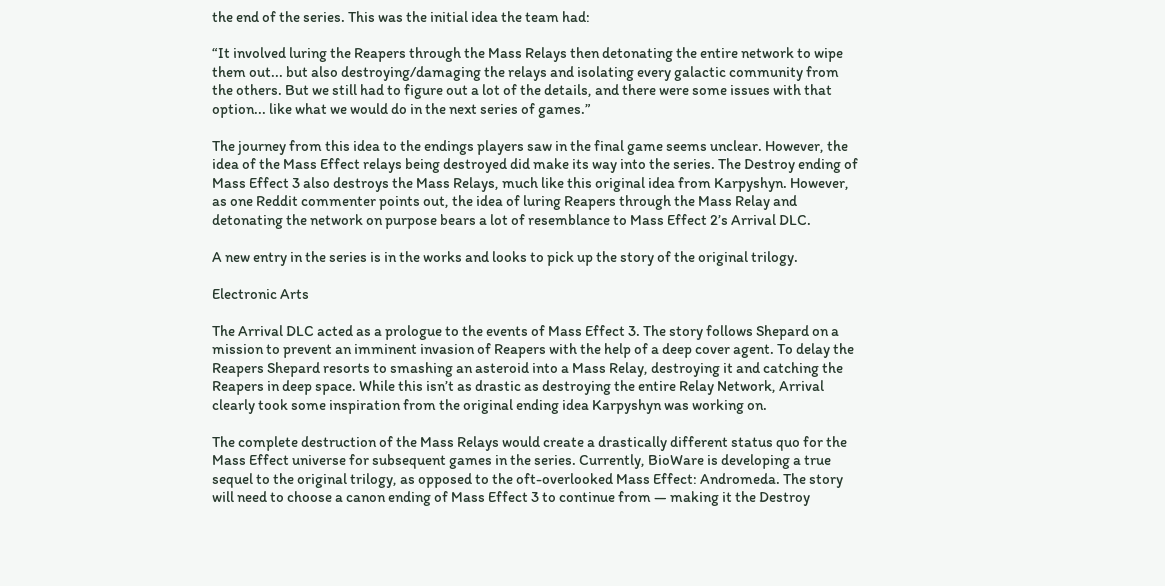the end of the series. This was the initial idea the team had:

“It involved luring the Reapers through the Mass Relays then detonating the entire network to wipe them out... but also destroying/damaging the relays and isolating every galactic community from the others. But we still had to figure out a lot of the details, and there were some issues with that option... like what we would do in the next series of games.”

The journey from this idea to the endings players saw in the final game seems unclear. However, the idea of the Mass Effect relays being destroyed did make its way into the series. The Destroy ending of Mass Effect 3 also destroys the Mass Relays, much like this original idea from Karpyshyn. However, as one Reddit commenter points out, the idea of luring Reapers through the Mass Relay and detonating the network on purpose bears a lot of resemblance to Mass Effect 2’s Arrival DLC.

A new entry in the series is in the works and looks to pick up the story of the original trilogy.

Electronic Arts

The Arrival DLC acted as a prologue to the events of Mass Effect 3. The story follows Shepard on a mission to prevent an imminent invasion of Reapers with the help of a deep cover agent. To delay the Reapers Shepard resorts to smashing an asteroid into a Mass Relay, destroying it and catching the Reapers in deep space. While this isn’t as drastic as destroying the entire Relay Network, Arrival clearly took some inspiration from the original ending idea Karpyshyn was working on.

The complete destruction of the Mass Relays would create a drastically different status quo for the Mass Effect universe for subsequent games in the series. Currently, BioWare is developing a true sequel to the original trilogy, as opposed to the oft-overlooked Mass Effect: Andromeda. The story will need to choose a canon ending of Mass Effect 3 to continue from — making it the Destroy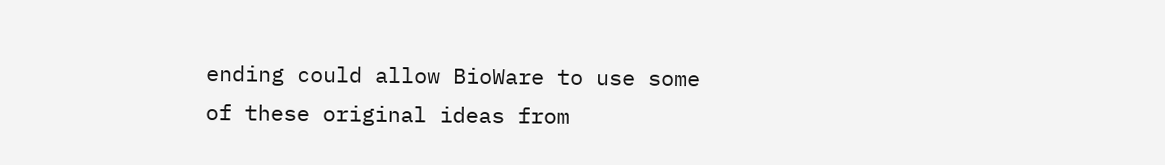ending could allow BioWare to use some of these original ideas from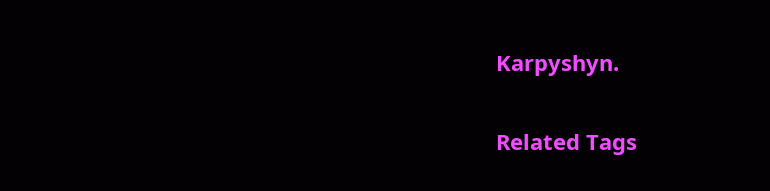Karpyshyn.

Related Tags